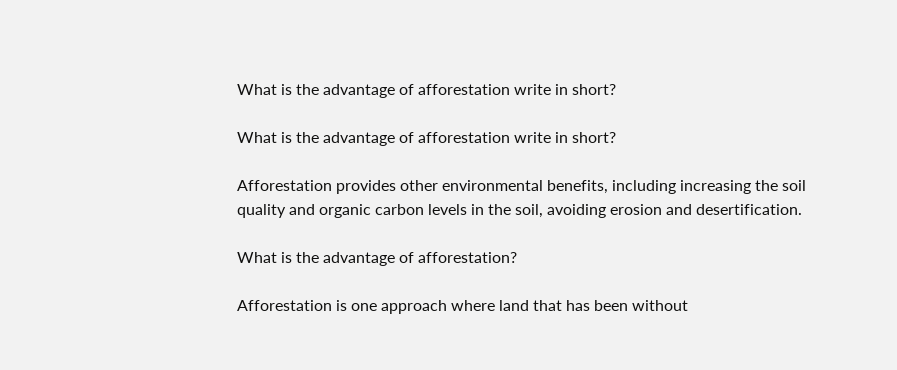What is the advantage of afforestation write in short?

What is the advantage of afforestation write in short?

Afforestation provides other environmental benefits, including increasing the soil quality and organic carbon levels in the soil, avoiding erosion and desertification.

What is the advantage of afforestation?

Afforestation is one approach where land that has been without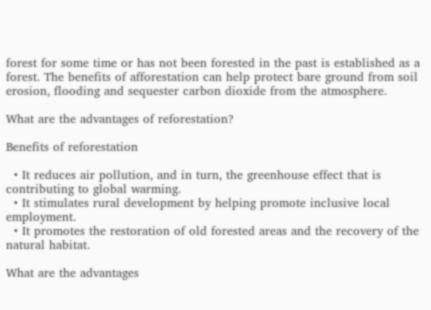forest for some time or has not been forested in the past is established as a forest. The benefits of afforestation can help protect bare ground from soil erosion, flooding and sequester carbon dioxide from the atmosphere.

What are the advantages of reforestation?

Benefits of reforestation

  • It reduces air pollution, and in turn, the greenhouse effect that is contributing to global warming.
  • It stimulates rural development by helping promote inclusive local employment.
  • It promotes the restoration of old forested areas and the recovery of the natural habitat.

What are the advantages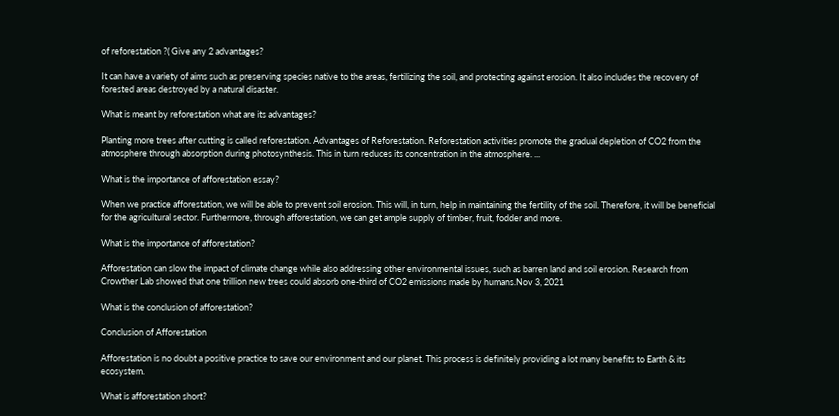of reforestation ?( Give any 2 advantages?

It can have a variety of aims such as preserving species native to the areas, fertilizing the soil, and protecting against erosion. It also includes the recovery of forested areas destroyed by a natural disaster.

What is meant by reforestation what are its advantages?

Planting more trees after cutting is called reforestation. Advantages of Reforestation. Reforestation activities promote the gradual depletion of CO2 from the atmosphere through absorption during photosynthesis. This in turn reduces its concentration in the atmosphere. ...

What is the importance of afforestation essay?

When we practice afforestation, we will be able to prevent soil erosion. This will, in turn, help in maintaining the fertility of the soil. Therefore, it will be beneficial for the agricultural sector. Furthermore, through afforestation, we can get ample supply of timber, fruit, fodder and more.

What is the importance of afforestation?

Afforestation can slow the impact of climate change while also addressing other environmental issues, such as barren land and soil erosion. Research from Crowther Lab showed that one trillion new trees could absorb one-third of CO2 emissions made by humans.Nov 3, 2021

What is the conclusion of afforestation?

Conclusion of Afforestation

Afforestation is no doubt a positive practice to save our environment and our planet. This process is definitely providing a lot many benefits to Earth & its ecosystem.

What is afforestation short?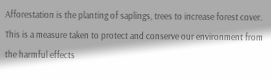Afforestation is the planting of saplings, trees to increase forest cover. This is a measure taken to protect and conserve our environment from the harmful effects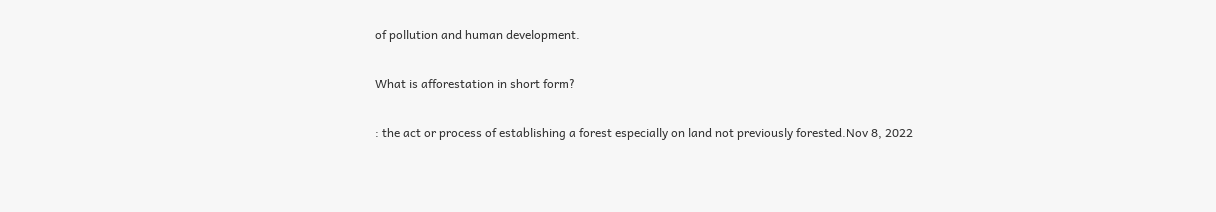of pollution and human development.

What is afforestation in short form?

: the act or process of establishing a forest especially on land not previously forested.Nov 8, 2022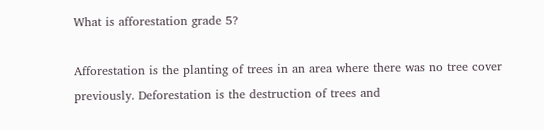What is afforestation grade 5?

Afforestation is the planting of trees in an area where there was no tree cover previously. Deforestation is the destruction of trees and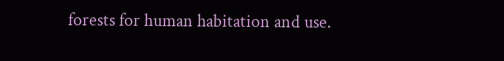forests for human habitation and use.